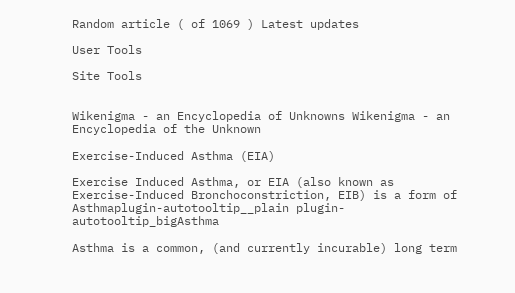Random article ( of 1069 ) Latest updates

User Tools

Site Tools


Wikenigma - an Encyclopedia of Unknowns Wikenigma - an Encyclopedia of the Unknown

Exercise-Induced Asthma (EIA)

Exercise Induced Asthma, or EIA (also known as Exercise-Induced Bronchoconstriction, EIB) is a form of Asthmaplugin-autotooltip__plain plugin-autotooltip_bigAsthma

Asthma is a common, (and currently incurable) long term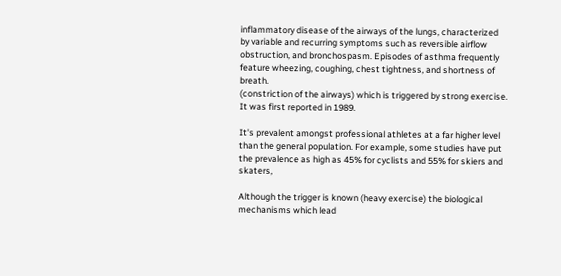inflammatory disease of the airways of the lungs, characterized by variable and recurring symptoms such as reversible airflow obstruction, and bronchospasm. Episodes of asthma frequently feature wheezing, coughing, chest tightness, and shortness of breath.
(constriction of the airways) which is triggered by strong exercise. It was first reported in 1989.

It's prevalent amongst professional athletes at a far higher level than the general population. For example, some studies have put the prevalence as high as 45% for cyclists and 55% for skiers and skaters,

Although the trigger is known (heavy exercise) the biological mechanisms which lead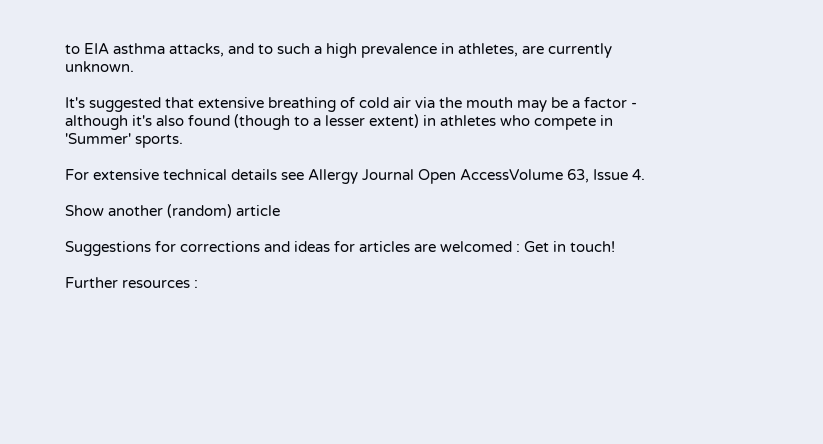to EIA asthma attacks, and to such a high prevalence in athletes, are currently unknown.

It's suggested that extensive breathing of cold air via the mouth may be a factor - although it's also found (though to a lesser extent) in athletes who compete in 'Summer' sports.

For extensive technical details see Allergy Journal Open AccessVolume 63, Issue 4.

Show another (random) article

Suggestions for corrections and ideas for articles are welcomed : Get in touch!

Further resources :